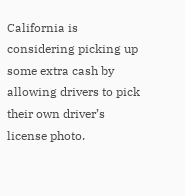California is considering picking up some extra cash by allowing drivers to pick their own driver’s license photo.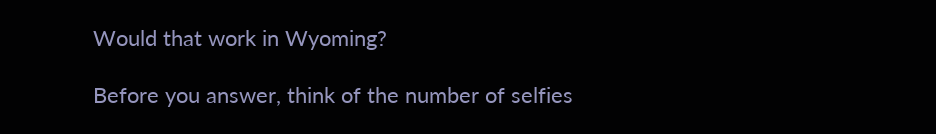Would that work in Wyoming?

Before you answer, think of the number of selfies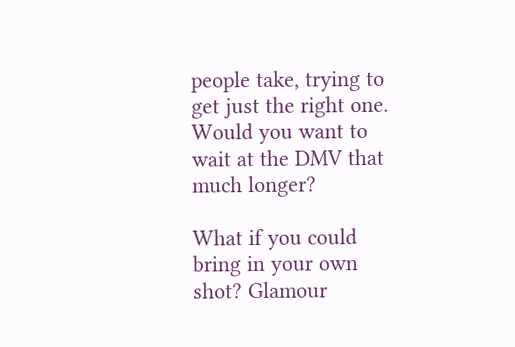people take, trying to get just the right one. Would you want to wait at the DMV that much longer?

What if you could bring in your own shot? Glamour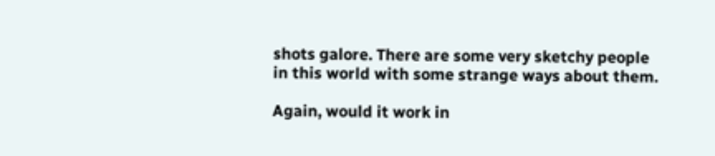shots galore. There are some very sketchy people in this world with some strange ways about them.

Again, would it work in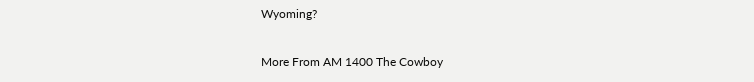Wyoming?

More From AM 1400 The Cowboy